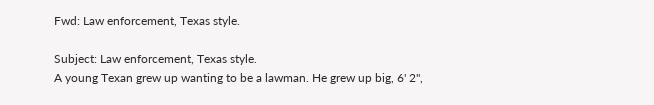Fwd: Law enforcement, Texas style.

Subject: Law enforcement, Texas style.
A young Texan grew up wanting to be a lawman. He grew up big, 6' 2",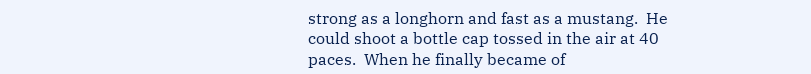strong as a longhorn and fast as a mustang.  He could shoot a bottle cap tossed in the air at 40 paces.  When he finally became of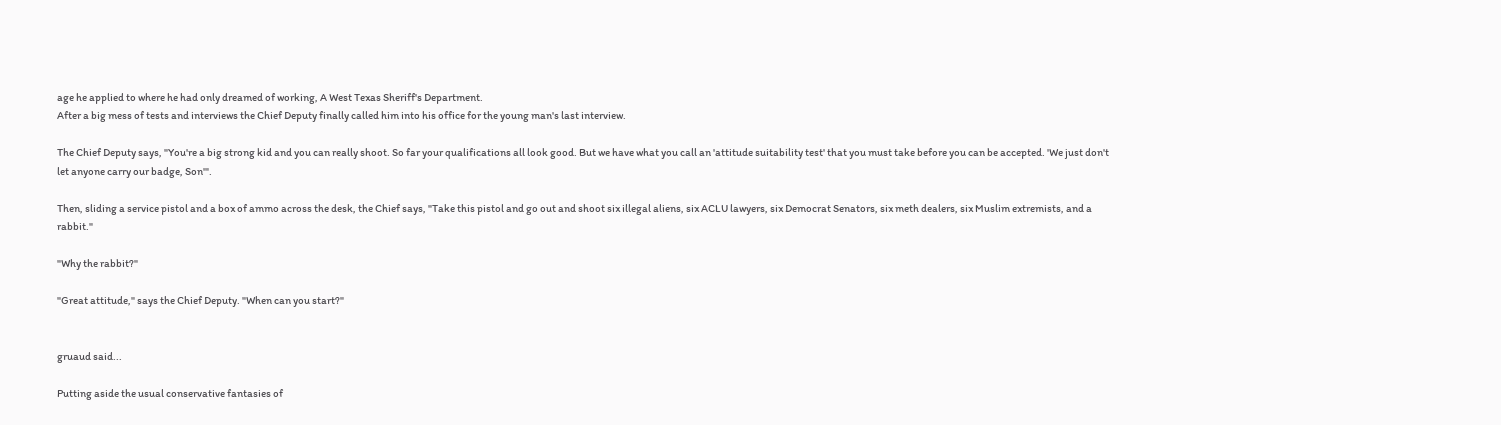age he applied to where he had only dreamed of working, A West Texas Sheriff's Department.
After a big mess of tests and interviews the Chief Deputy finally called him into his office for the young man's last interview.

The Chief Deputy says, "You're a big strong kid and you can really shoot. So far your qualifications all look good. But we have what you call an 'attitude suitability test' that you must take before you can be accepted. 'We just don't let anyone carry our badge, Son'".

Then, sliding a service pistol and a box of ammo across the desk, the Chief says, "Take this pistol and go out and shoot six illegal aliens, six ACLU lawyers, six Democrat Senators, six meth dealers, six Muslim extremists, and a rabbit."

"Why the rabbit?"

"Great attitude," says the Chief Deputy. "When can you start?"


gruaud said...

Putting aside the usual conservative fantasies of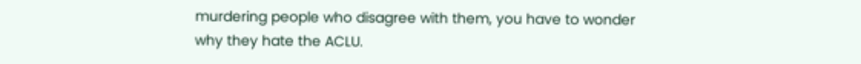murdering people who disagree with them, you have to wonder why they hate the ACLU.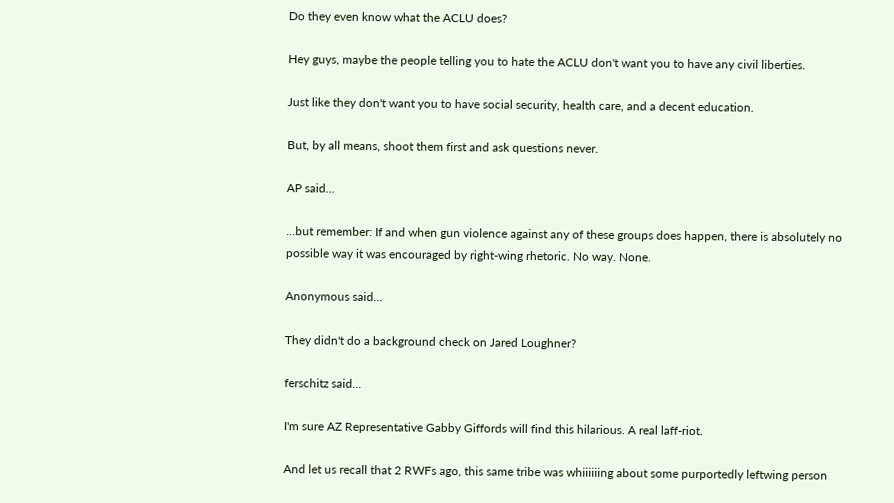Do they even know what the ACLU does?

Hey guys, maybe the people telling you to hate the ACLU don't want you to have any civil liberties.

Just like they don't want you to have social security, health care, and a decent education.

But, by all means, shoot them first and ask questions never.

AP said...

...but remember: If and when gun violence against any of these groups does happen, there is absolutely no possible way it was encouraged by right-wing rhetoric. No way. None.

Anonymous said...

They didn't do a background check on Jared Loughner?

ferschitz said...

I'm sure AZ Representative Gabby Giffords will find this hilarious. A real laff-riot.

And let us recall that 2 RWFs ago, this same tribe was whiiiiiing about some purportedly leftwing person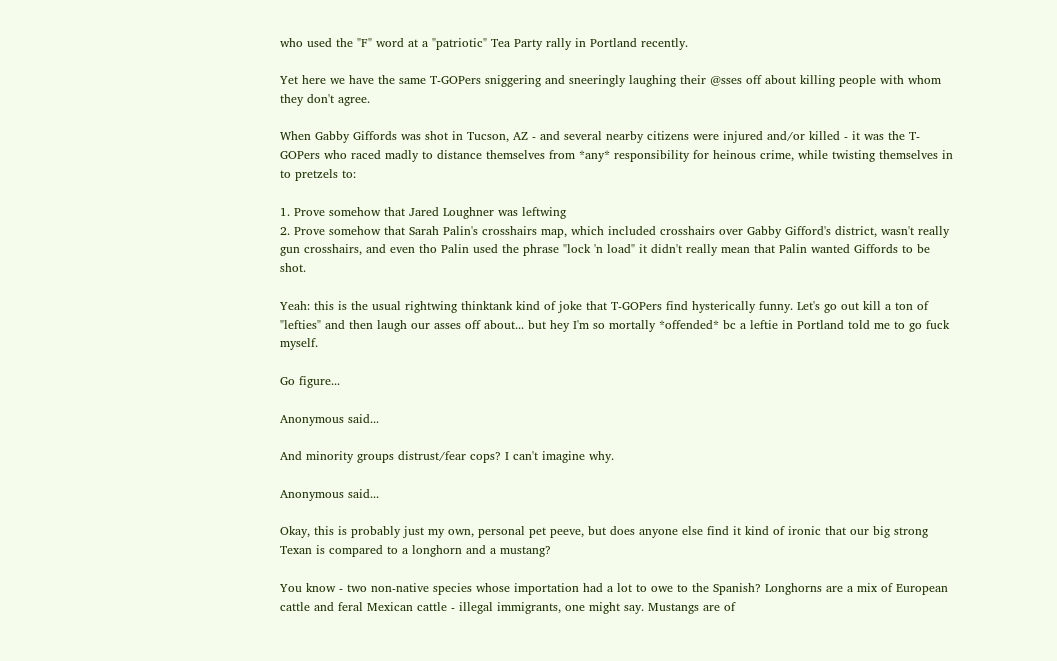who used the "F" word at a "patriotic" Tea Party rally in Portland recently.

Yet here we have the same T-GOPers sniggering and sneeringly laughing their @sses off about killing people with whom they don't agree.

When Gabby Giffords was shot in Tucson, AZ - and several nearby citizens were injured and/or killed - it was the T-GOPers who raced madly to distance themselves from *any* responsibility for heinous crime, while twisting themselves in to pretzels to:

1. Prove somehow that Jared Loughner was leftwing
2. Prove somehow that Sarah Palin's crosshairs map, which included crosshairs over Gabby Gifford's district, wasn't really gun crosshairs, and even tho Palin used the phrase "lock 'n load" it didn't really mean that Palin wanted Giffords to be shot.

Yeah: this is the usual rightwing thinktank kind of joke that T-GOPers find hysterically funny. Let's go out kill a ton of "lefties" and then laugh our asses off about... but hey I'm so mortally *offended* bc a leftie in Portland told me to go fuck myself.

Go figure...

Anonymous said...

And minority groups distrust/fear cops? I can't imagine why.

Anonymous said...

Okay, this is probably just my own, personal pet peeve, but does anyone else find it kind of ironic that our big strong Texan is compared to a longhorn and a mustang?

You know - two non-native species whose importation had a lot to owe to the Spanish? Longhorns are a mix of European cattle and feral Mexican cattle - illegal immigrants, one might say. Mustangs are of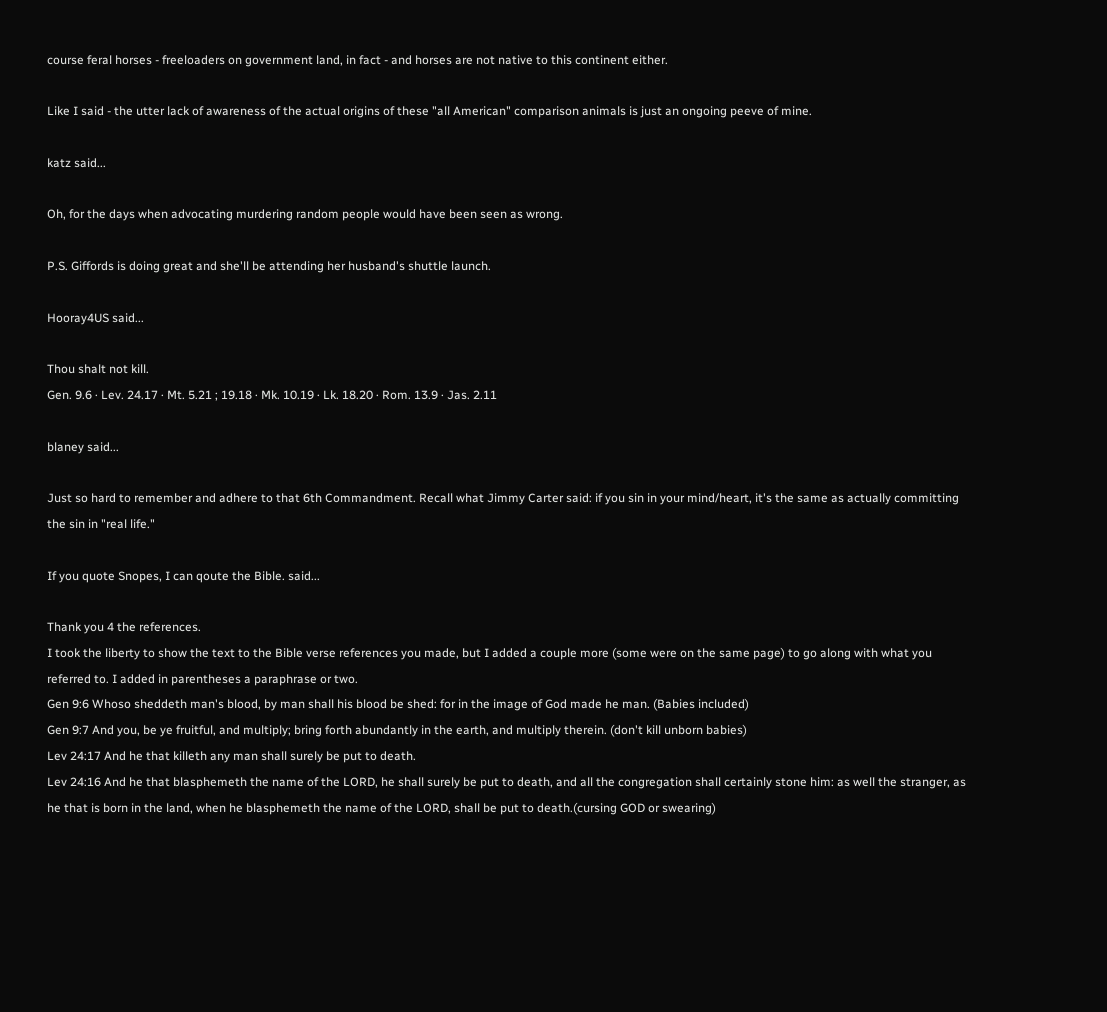course feral horses - freeloaders on government land, in fact - and horses are not native to this continent either.

Like I said - the utter lack of awareness of the actual origins of these "all American" comparison animals is just an ongoing peeve of mine.

katz said...

Oh, for the days when advocating murdering random people would have been seen as wrong.

P.S. Giffords is doing great and she'll be attending her husband's shuttle launch.

Hooray4US said...

Thou shalt not kill.
Gen. 9.6 · Lev. 24.17 · Mt. 5.21 ; 19.18 · Mk. 10.19 · Lk. 18.20 · Rom. 13.9 · Jas. 2.11

blaney said...

Just so hard to remember and adhere to that 6th Commandment. Recall what Jimmy Carter said: if you sin in your mind/heart, it's the same as actually committing the sin in "real life."

If you quote Snopes, I can qoute the Bible. said...

Thank you 4 the references.
I took the liberty to show the text to the Bible verse references you made, but I added a couple more (some were on the same page) to go along with what you referred to. I added in parentheses a paraphrase or two.
Gen 9:6 Whoso sheddeth man's blood, by man shall his blood be shed: for in the image of God made he man. (Babies included)
Gen 9:7 And you, be ye fruitful, and multiply; bring forth abundantly in the earth, and multiply therein. (don't kill unborn babies)
Lev 24:17 And he that killeth any man shall surely be put to death.
Lev 24:16 And he that blasphemeth the name of the LORD, he shall surely be put to death, and all the congregation shall certainly stone him: as well the stranger, as he that is born in the land, when he blasphemeth the name of the LORD, shall be put to death.(cursing GOD or swearing)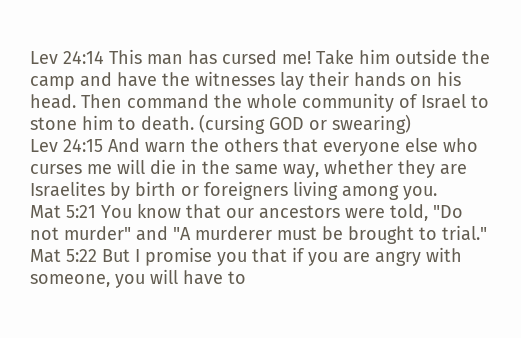Lev 24:14 This man has cursed me! Take him outside the camp and have the witnesses lay their hands on his head. Then command the whole community of Israel to stone him to death. (cursing GOD or swearing)
Lev 24:15 And warn the others that everyone else who curses me will die in the same way, whether they are Israelites by birth or foreigners living among you.
Mat 5:21 You know that our ancestors were told, "Do not murder" and "A murderer must be brought to trial."
Mat 5:22 But I promise you that if you are angry with someone, you will have to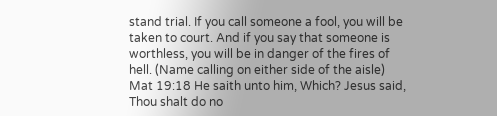stand trial. If you call someone a fool, you will be taken to court. And if you say that someone is worthless, you will be in danger of the fires of hell. (Name calling on either side of the aisle)
Mat 19:18 He saith unto him, Which? Jesus said, Thou shalt do no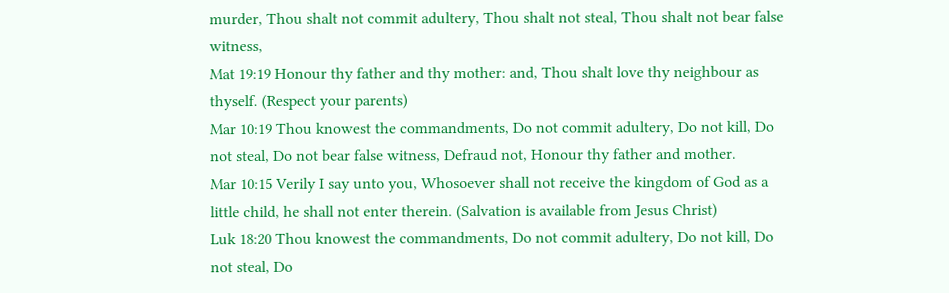murder, Thou shalt not commit adultery, Thou shalt not steal, Thou shalt not bear false witness,
Mat 19:19 Honour thy father and thy mother: and, Thou shalt love thy neighbour as thyself. (Respect your parents)
Mar 10:19 Thou knowest the commandments, Do not commit adultery, Do not kill, Do not steal, Do not bear false witness, Defraud not, Honour thy father and mother.
Mar 10:15 Verily I say unto you, Whosoever shall not receive the kingdom of God as a little child, he shall not enter therein. (Salvation is available from Jesus Christ)
Luk 18:20 Thou knowest the commandments, Do not commit adultery, Do not kill, Do not steal, Do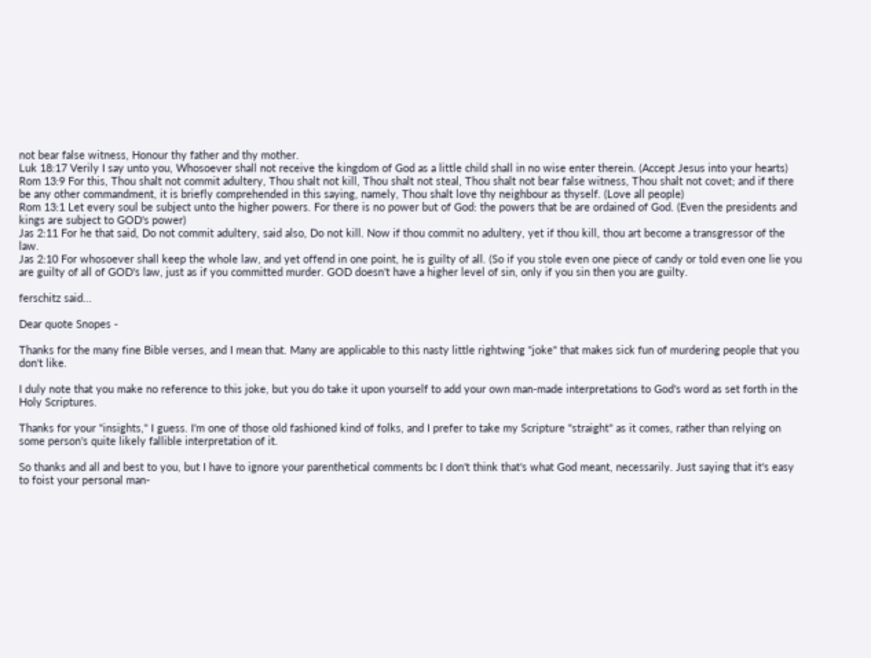not bear false witness, Honour thy father and thy mother.
Luk 18:17 Verily I say unto you, Whosoever shall not receive the kingdom of God as a little child shall in no wise enter therein. (Accept Jesus into your hearts)
Rom 13:9 For this, Thou shalt not commit adultery, Thou shalt not kill, Thou shalt not steal, Thou shalt not bear false witness, Thou shalt not covet; and if there be any other commandment, it is briefly comprehended in this saying, namely, Thou shalt love thy neighbour as thyself. (Love all people)
Rom 13:1 Let every soul be subject unto the higher powers. For there is no power but of God: the powers that be are ordained of God. (Even the presidents and kings are subject to GOD's power)
Jas 2:11 For he that said, Do not commit adultery, said also, Do not kill. Now if thou commit no adultery, yet if thou kill, thou art become a transgressor of the law.
Jas 2:10 For whosoever shall keep the whole law, and yet offend in one point, he is guilty of all. (So if you stole even one piece of candy or told even one lie you are guilty of all of GOD's law, just as if you committed murder. GOD doesn't have a higher level of sin, only if you sin then you are guilty.

ferschitz said...

Dear quote Snopes -

Thanks for the many fine Bible verses, and I mean that. Many are applicable to this nasty little rightwing "joke" that makes sick fun of murdering people that you don't like.

I duly note that you make no reference to this joke, but you do take it upon yourself to add your own man-made interpretations to God's word as set forth in the Holy Scriptures.

Thanks for your "insights," I guess. I'm one of those old fashioned kind of folks, and I prefer to take my Scripture "straight" as it comes, rather than relying on some person's quite likely fallible interpretation of it.

So thanks and all and best to you, but I have to ignore your parenthetical comments bc I don't think that's what God meant, necessarily. Just saying that it's easy to foist your personal man-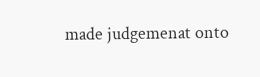made judgemenat onto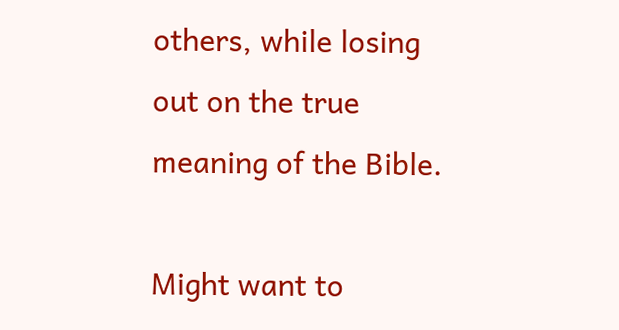others, while losing out on the true meaning of the Bible.

Might want to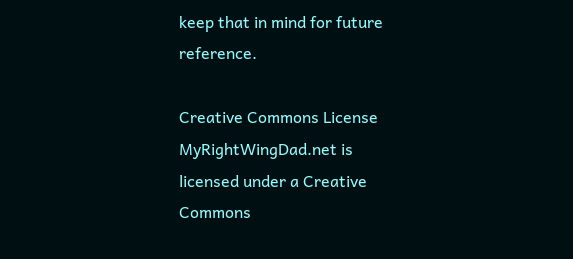keep that in mind for future reference.

Creative Commons License
MyRightWingDad.net is licensed under a Creative Commons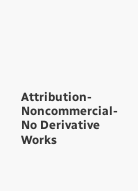Attribution-Noncommercial-No Derivative Works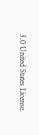3.0 United States License.